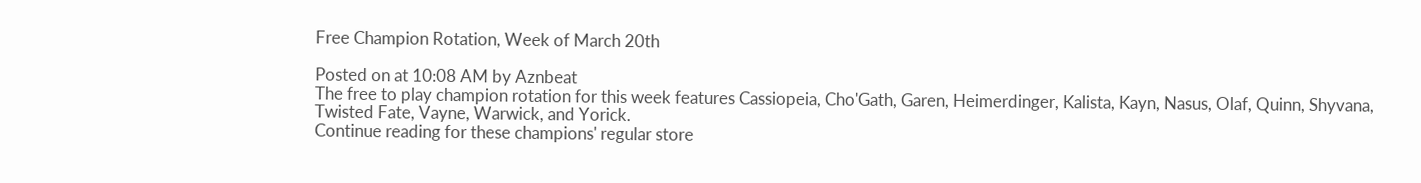Free Champion Rotation, Week of March 20th

Posted on at 10:08 AM by Aznbeat
The free to play champion rotation for this week features Cassiopeia, Cho'Gath, Garen, Heimerdinger, Kalista, Kayn, Nasus, Olaf, Quinn, Shyvana, Twisted Fate, Vayne, Warwick, and Yorick.
Continue reading for these champions' regular store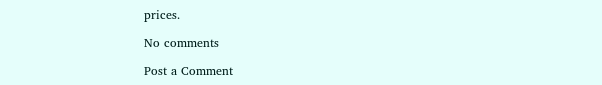prices.

No comments

Post a Comment